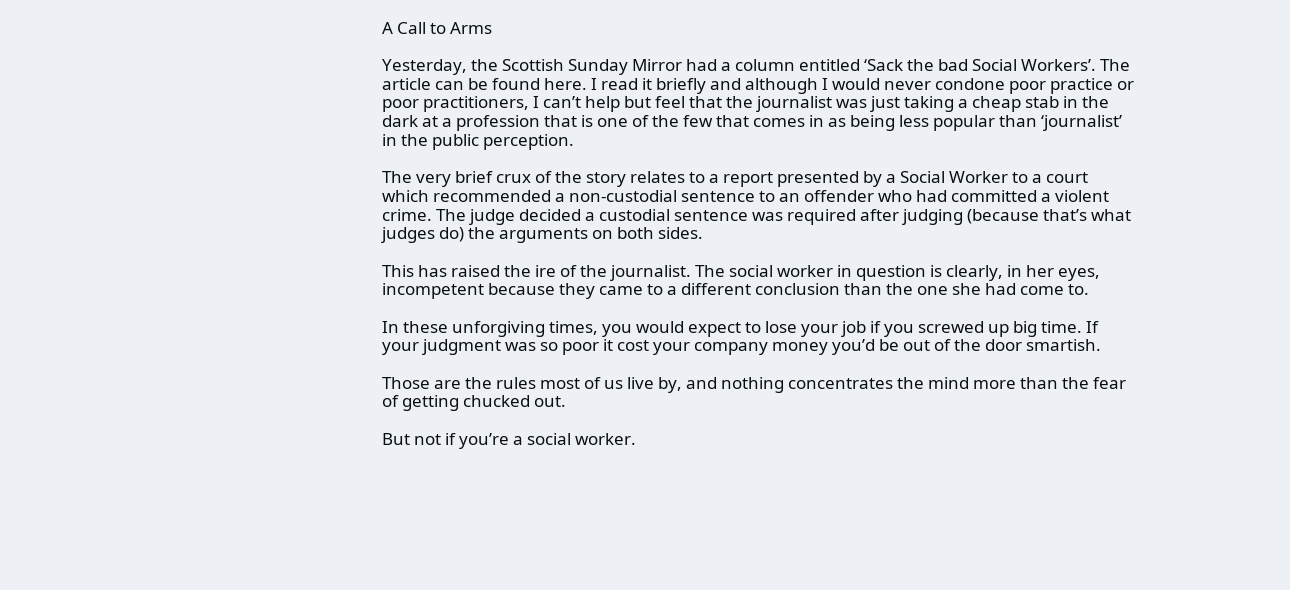A Call to Arms

Yesterday, the Scottish Sunday Mirror had a column entitled ‘Sack the bad Social Workers’. The article can be found here. I read it briefly and although I would never condone poor practice or poor practitioners, I can’t help but feel that the journalist was just taking a cheap stab in the dark at a profession that is one of the few that comes in as being less popular than ‘journalist’ in the public perception.

The very brief crux of the story relates to a report presented by a Social Worker to a court which recommended a non-custodial sentence to an offender who had committed a violent crime. The judge decided a custodial sentence was required after judging (because that’s what judges do) the arguments on both sides.

This has raised the ire of the journalist. The social worker in question is clearly, in her eyes, incompetent because they came to a different conclusion than the one she had come to.

In these unforgiving times, you would expect to lose your job if you screwed up big time. If your judgment was so poor it cost your company money you’d be out of the door smartish.

Those are the rules most of us live by, and nothing concentrates the mind more than the fear of getting chucked out.

But not if you’re a social worker.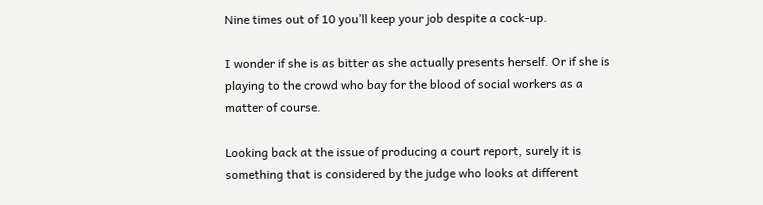Nine times out of 10 you’ll keep your job despite a cock-up.

I wonder if she is as bitter as she actually presents herself. Or if she is playing to the crowd who bay for the blood of social workers as a matter of course.

Looking back at the issue of producing a court report, surely it is something that is considered by the judge who looks at different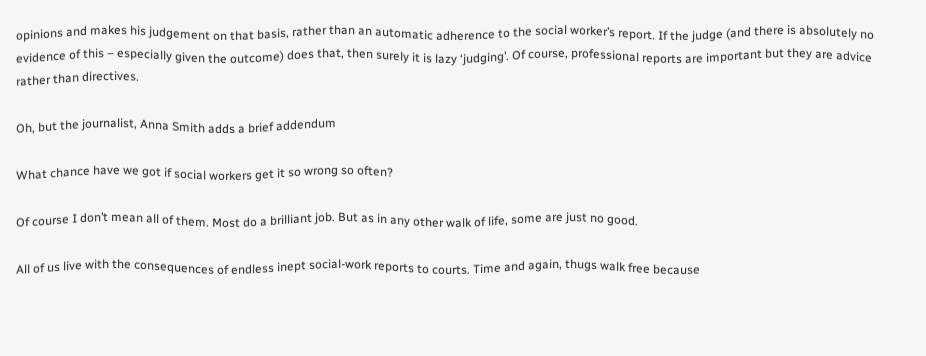opinions and makes his judgement on that basis, rather than an automatic adherence to the social worker’s report. If the judge (and there is absolutely no evidence of this – especially given the outcome) does that, then surely it is lazy ‘judging’. Of course, professional reports are important but they are advice rather than directives.

Oh, but the journalist, Anna Smith adds a brief addendum

What chance have we got if social workers get it so wrong so often?

Of course I don’t mean all of them. Most do a brilliant job. But as in any other walk of life, some are just no good.

All of us live with the consequences of endless inept social-work reports to courts. Time and again, thugs walk free because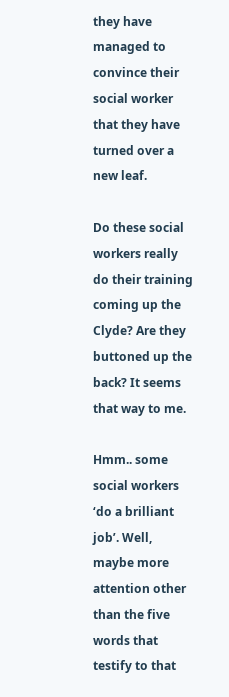they have managed to convince their social worker that they have turned over a new leaf.

Do these social workers really do their training coming up the Clyde? Are they buttoned up the back? It seems that way to me.

Hmm.. some social workers ‘do a brilliant job’. Well, maybe more attention other than the five words that testify to that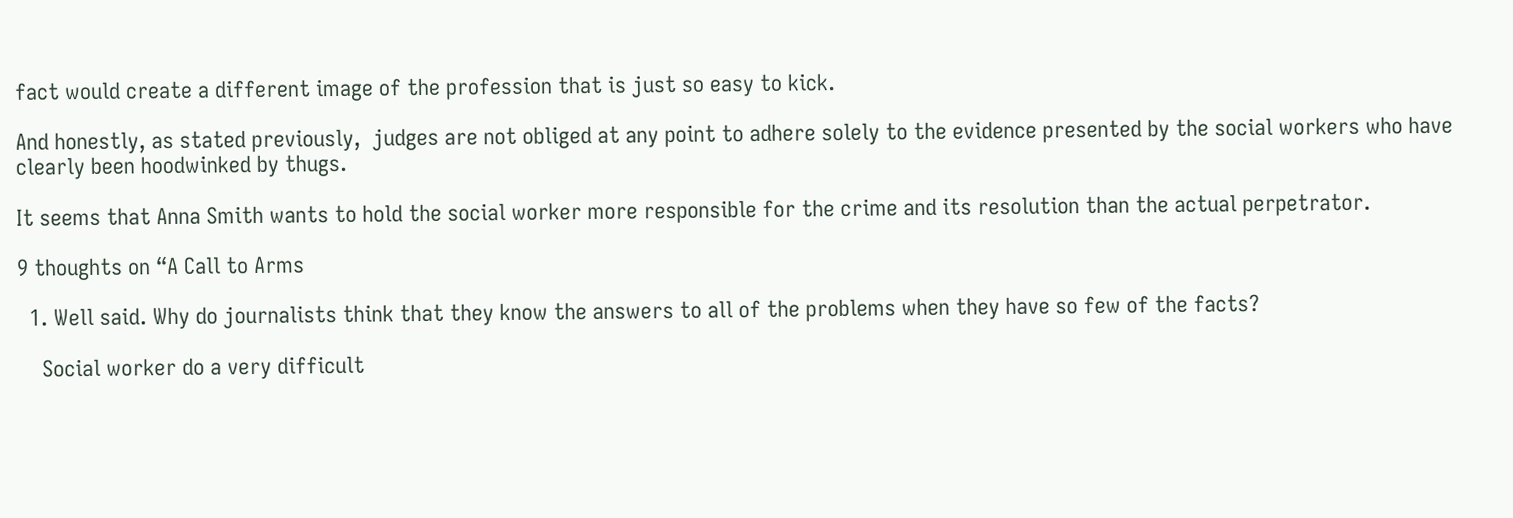fact would create a different image of the profession that is just so easy to kick.

And honestly, as stated previously,  judges are not obliged at any point to adhere solely to the evidence presented by the social workers who have clearly been hoodwinked by thugs.

It seems that Anna Smith wants to hold the social worker more responsible for the crime and its resolution than the actual perpetrator.

9 thoughts on “A Call to Arms

  1. Well said. Why do journalists think that they know the answers to all of the problems when they have so few of the facts?

    Social worker do a very difficult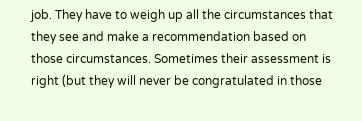job. They have to weigh up all the circumstances that they see and make a recommendation based on those circumstances. Sometimes their assessment is right (but they will never be congratulated in those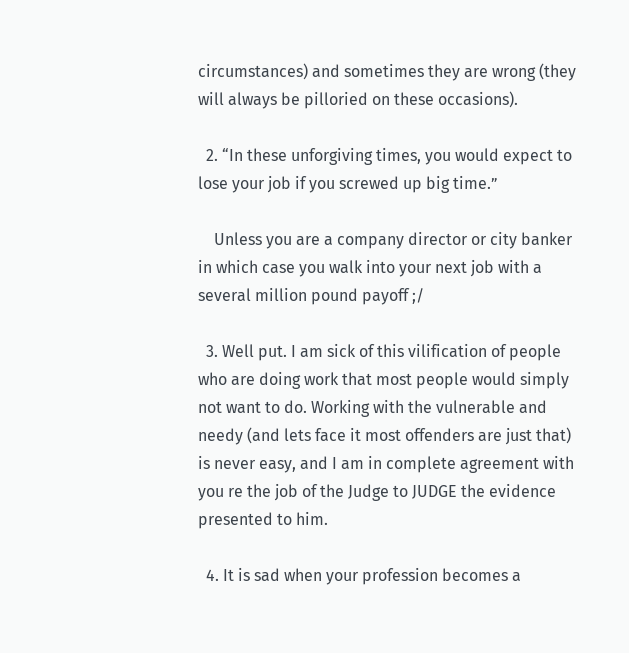circumstances) and sometimes they are wrong (they will always be pilloried on these occasions).

  2. “In these unforgiving times, you would expect to lose your job if you screwed up big time.”

    Unless you are a company director or city banker in which case you walk into your next job with a several million pound payoff ;/

  3. Well put. I am sick of this vilification of people who are doing work that most people would simply not want to do. Working with the vulnerable and needy (and lets face it most offenders are just that) is never easy, and I am in complete agreement with you re the job of the Judge to JUDGE the evidence presented to him.

  4. It is sad when your profession becomes a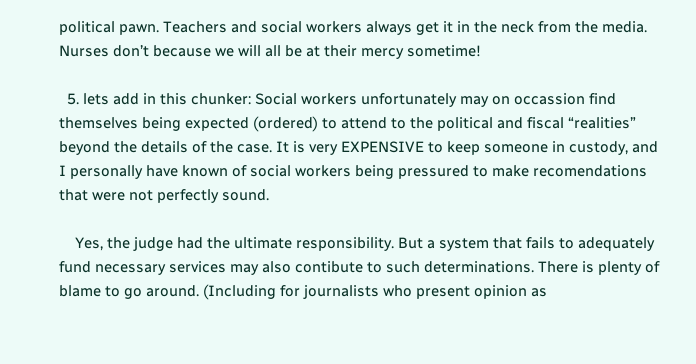political pawn. Teachers and social workers always get it in the neck from the media. Nurses don’t because we will all be at their mercy sometime!

  5. lets add in this chunker: Social workers unfortunately may on occassion find themselves being expected (ordered) to attend to the political and fiscal “realities” beyond the details of the case. It is very EXPENSIVE to keep someone in custody, and I personally have known of social workers being pressured to make recomendations that were not perfectly sound.

    Yes, the judge had the ultimate responsibility. But a system that fails to adequately fund necessary services may also contibute to such determinations. There is plenty of blame to go around. (Including for journalists who present opinion as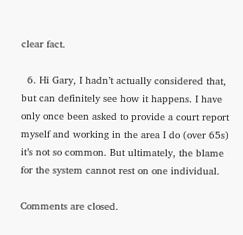clear fact.

  6. Hi Gary, I hadn’t actually considered that, but can definitely see how it happens. I have only once been asked to provide a court report myself and working in the area I do (over 65s) it’s not so common. But ultimately, the blame for the system cannot rest on one individual.

Comments are closed.